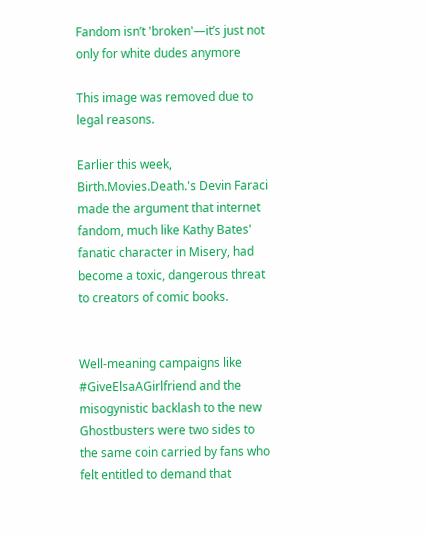Fandom isn’t 'broken'—it’s just not only for white dudes anymore

This image was removed due to legal reasons.

Earlier this week, Birth.Movies.Death.'s Devin Faraci made the argument that internet fandom, much like Kathy Bates' fanatic character in Misery, had become a toxic, dangerous threat to creators of comic books.


Well-meaning campaigns like #GiveElsaAGirlfriend and the misogynistic backlash to the new Ghostbusters were two sides to the same coin carried by fans who felt entitled to demand that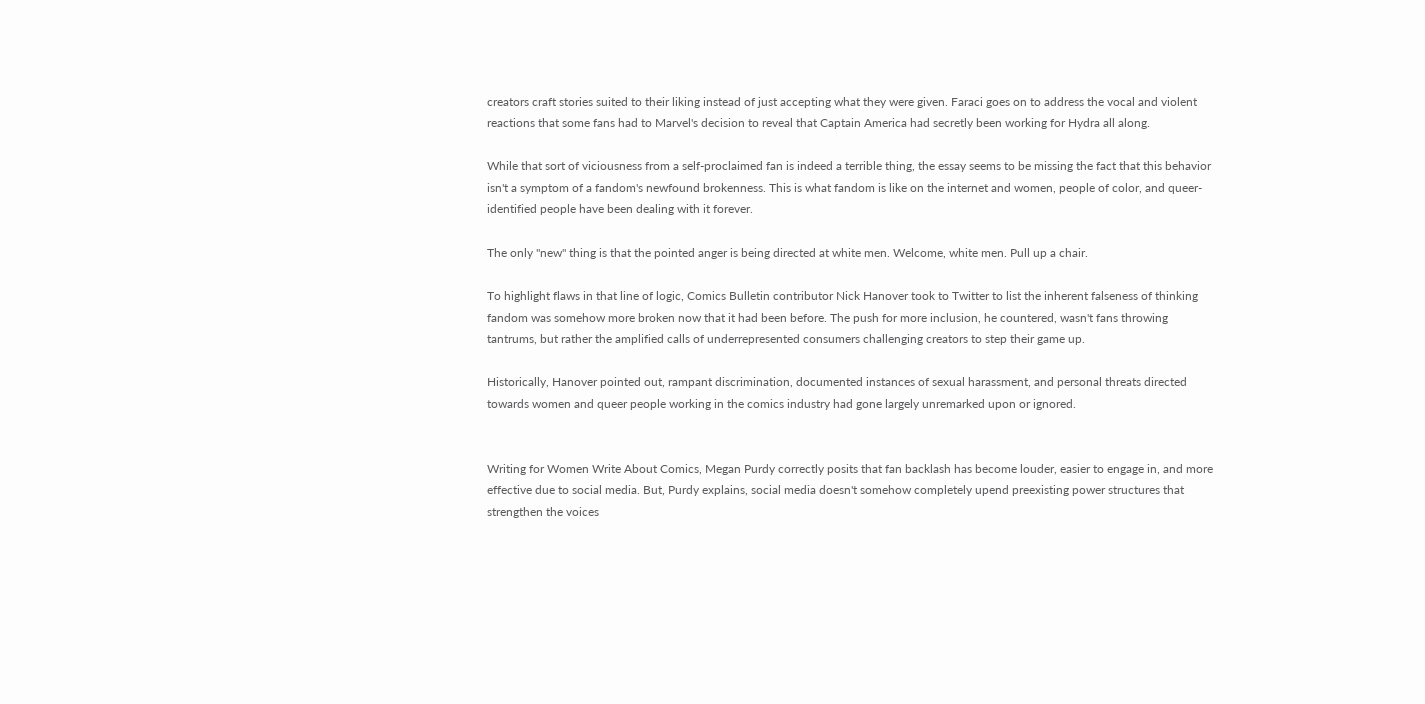creators craft stories suited to their liking instead of just accepting what they were given. Faraci goes on to address the vocal and violent reactions that some fans had to Marvel's decision to reveal that Captain America had secretly been working for Hydra all along.

While that sort of viciousness from a self-proclaimed fan is indeed a terrible thing, the essay seems to be missing the fact that this behavior isn't a symptom of a fandom's newfound brokenness. This is what fandom is like on the internet and women, people of color, and queer-identified people have been dealing with it forever.

The only "new" thing is that the pointed anger is being directed at white men. Welcome, white men. Pull up a chair.

To highlight flaws in that line of logic, Comics Bulletin contributor Nick Hanover took to Twitter to list the inherent falseness of thinking fandom was somehow more broken now that it had been before. The push for more inclusion, he countered, wasn't fans throwing tantrums, but rather the amplified calls of underrepresented consumers challenging creators to step their game up.

Historically, Hanover pointed out, rampant discrimination, documented instances of sexual harassment, and personal threats directed towards women and queer people working in the comics industry had gone largely unremarked upon or ignored.


Writing for Women Write About Comics, Megan Purdy correctly posits that fan backlash has become louder, easier to engage in, and more effective due to social media. But, Purdy explains, social media doesn't somehow completely upend preexisting power structures that strengthen the voices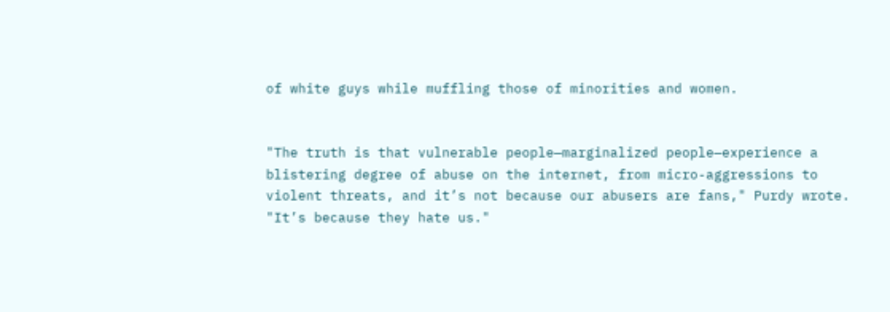of white guys while muffling those of minorities and women.


"The truth is that vulnerable people—marginalized people—experience a blistering degree of abuse on the internet, from micro-aggressions to violent threats, and it’s not because our abusers are fans," Purdy wrote. "It’s because they hate us."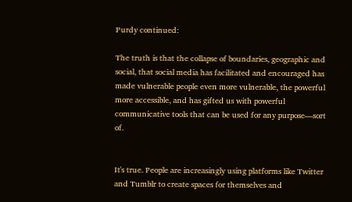Purdy continued:

The truth is that the collapse of boundaries, geographic and social, that social media has facilitated and encouraged has made vulnerable people even more vulnerable, the powerful more accessible, and has gifted us with powerful communicative tools that can be used for any purpose—sort of.


It's true. People are increasingly using platforms like Twitter and Tumblr to create spaces for themselves and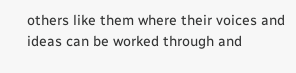others like them where their voices and ideas can be worked through and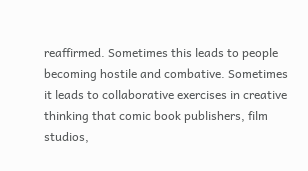reaffirmed. Sometimes this leads to people becoming hostile and combative. Sometimes it leads to collaborative exercises in creative thinking that comic book publishers, film studios,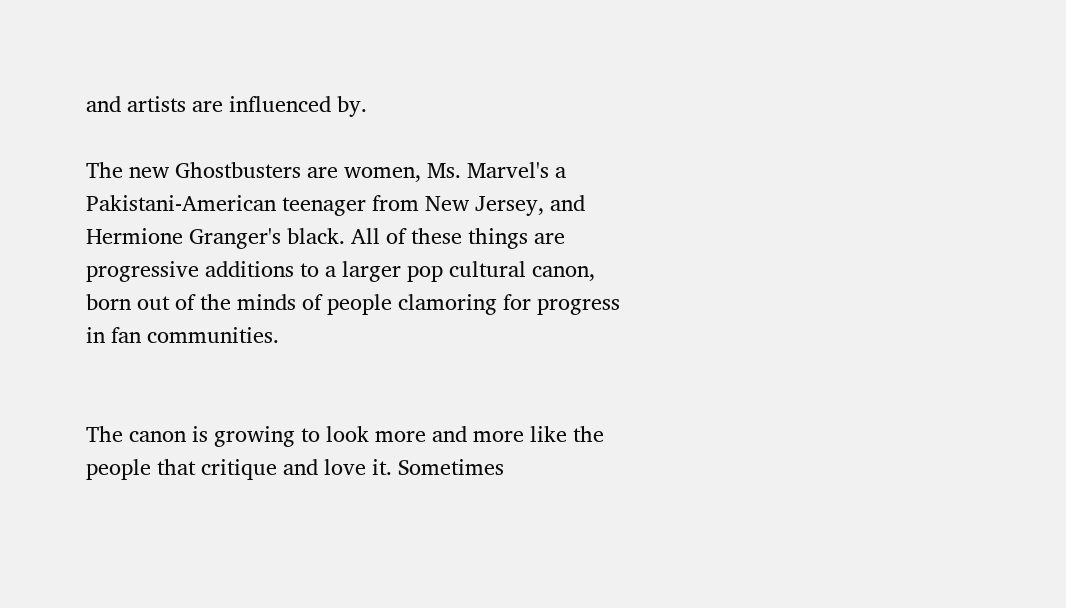and artists are influenced by.

The new Ghostbusters are women, Ms. Marvel's a Pakistani-American teenager from New Jersey, and Hermione Granger's black. All of these things are progressive additions to a larger pop cultural canon, born out of the minds of people clamoring for progress in fan communities.


The canon is growing to look more and more like the people that critique and love it. Sometimes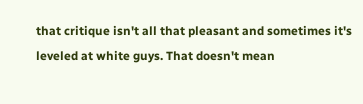that critique isn't all that pleasant and sometimes it's leveled at white guys. That doesn't mean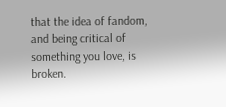that the idea of fandom, and being critical of something you love, is broken.